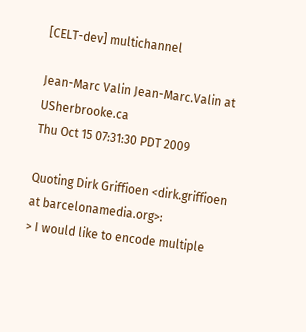[CELT-dev] multichannel

Jean-Marc Valin Jean-Marc.Valin at USherbrooke.ca
Thu Oct 15 07:31:30 PDT 2009

Quoting Dirk Griffioen <dirk.griffioen at barcelonamedia.org>:
> I would like to encode multiple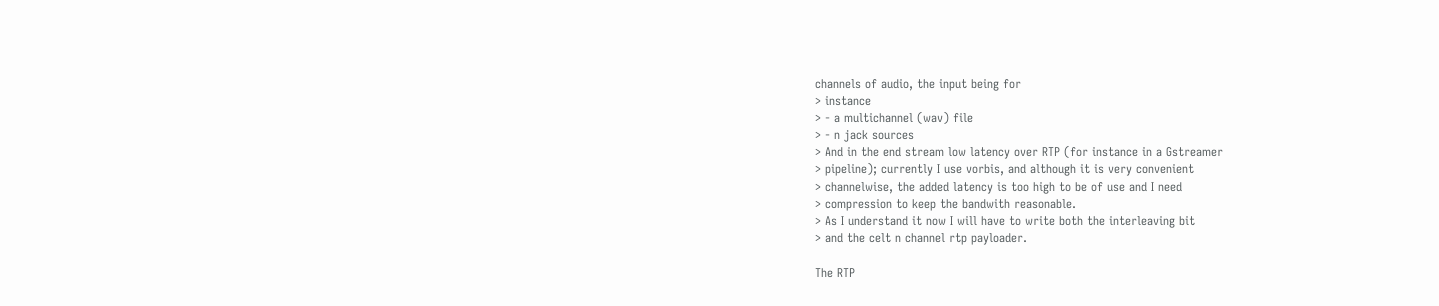channels of audio, the input being for
> instance
> - a multichannel (wav) file
> - n jack sources
> And in the end stream low latency over RTP (for instance in a Gstreamer
> pipeline); currently I use vorbis, and although it is very convenient
> channelwise, the added latency is too high to be of use and I need
> compression to keep the bandwith reasonable.
> As I understand it now I will have to write both the interleaving bit
> and the celt n channel rtp payloader.

The RTP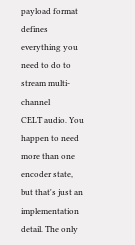payload format defines everything you need to do to stream multi-channel
CELT audio. You happen to need more than one encoder state, but that's just an
implementation detail. The only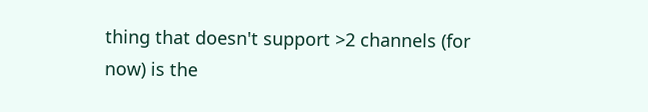thing that doesn't support >2 channels (for
now) is the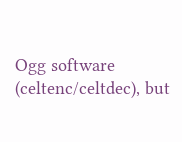Ogg software (celtenc/celtdec), but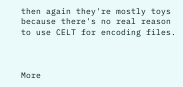then again they're mostly toys
because there's no real reason to use CELT for encoding files.



More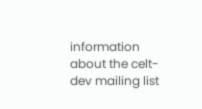information about the celt-dev mailing list